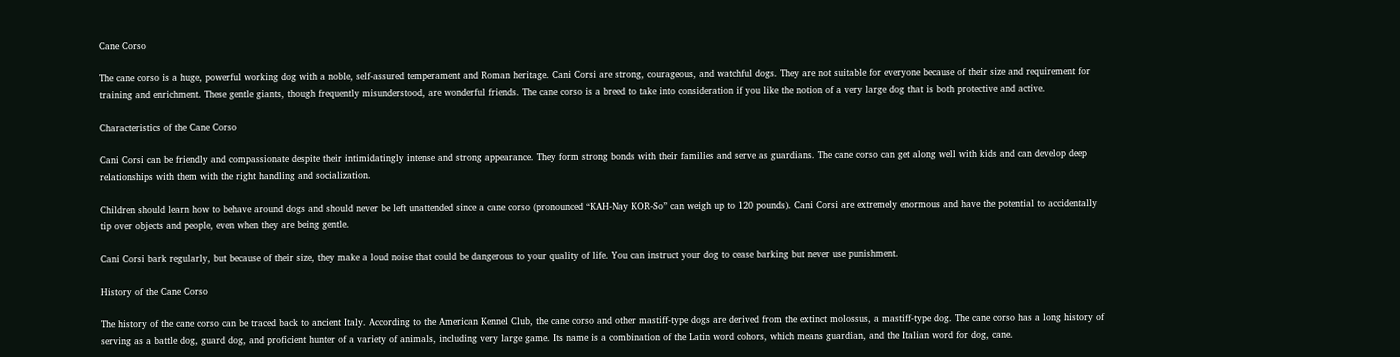Cane Corso

The cane corso is a huge, powerful working dog with a noble, self-assured temperament and Roman heritage. Cani Corsi are strong, courageous, and watchful dogs. They are not suitable for everyone because of their size and requirement for training and enrichment. These gentle giants, though frequently misunderstood, are wonderful friends. The cane corso is a breed to take into consideration if you like the notion of a very large dog that is both protective and active.

Characteristics of the Cane Corso

Cani Corsi can be friendly and compassionate despite their intimidatingly intense and strong appearance. They form strong bonds with their families and serve as guardians. The cane corso can get along well with kids and can develop deep relationships with them with the right handling and socialization.

Children should learn how to behave around dogs and should never be left unattended since a cane corso (pronounced “KAH-Nay KOR-So” can weigh up to 120 pounds). Cani Corsi are extremely enormous and have the potential to accidentally tip over objects and people, even when they are being gentle.

Cani Corsi bark regularly, but because of their size, they make a loud noise that could be dangerous to your quality of life. You can instruct your dog to cease barking but never use punishment.

History of the Cane Corso

The history of the cane corso can be traced back to ancient Italy. According to the American Kennel Club, the cane corso and other mastiff-type dogs are derived from the extinct molossus, a mastiff-type dog. The cane corso has a long history of serving as a battle dog, guard dog, and proficient hunter of a variety of animals, including very large game. Its name is a combination of the Latin word cohors, which means guardian, and the Italian word for dog, cane.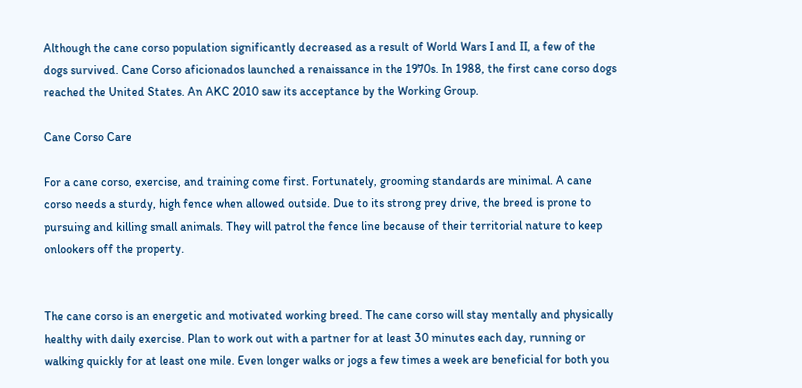Although the cane corso population significantly decreased as a result of World Wars I and II, a few of the dogs survived. Cane Corso aficionados launched a renaissance in the 1970s. In 1988, the first cane corso dogs reached the United States. An AKC 2010 saw its acceptance by the Working Group.

Cane Corso Care

For a cane corso, exercise, and training come first. Fortunately, grooming standards are minimal. A cane corso needs a sturdy, high fence when allowed outside. Due to its strong prey drive, the breed is prone to pursuing and killing small animals. They will patrol the fence line because of their territorial nature to keep onlookers off the property.


The cane corso is an energetic and motivated working breed. The cane corso will stay mentally and physically healthy with daily exercise. Plan to work out with a partner for at least 30 minutes each day, running or walking quickly for at least one mile. Even longer walks or jogs a few times a week are beneficial for both you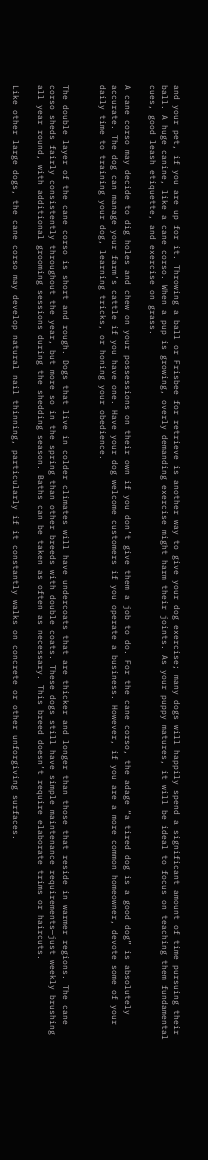and your pet, if you are up for it. Throwing a ball or Frisbee for retrieve is another way to give your dog exercise; many dogs will happily spend a significant amount of time pursuing their ball. A huge canine, like a cane corso. When a pup is growing, overly demanding exercise might harm their joints. As your puppy matures, it will be ideal to focus on teaching them fundamental cues, good leash etiquette, and exercise on grass.

A cane corso may decide to dig holes and chew on your possessions on their own if you don’t give them a job to do. For the cane corso, the adage “a tired dog is a good dog” is absolutely accurate. The dog can manage your farm’s cattle if you have one. Have your dog welcome customers if you operate a business. However, if you are a more common homeowner, devote some of your daily time to training your dog, learning tricks, or honing your obedience.


The double layer of the cane corso is short and rough. Dogs that live in colder climates will have undercoats that are thicker and longer than those that reside in warmer regions. The cane corso sheds fairly consistently throughout the year, but more so in the spring than other breeds with double coats. These dogs still have simple maintenance requirements—just weekly brushing all year round, with additional grooming sessions during the shedding season. Baths can be taken as often as necessary. This breed doesn’t require elaborate trims or haircuts.

Like other large dogs, the cane corso may develop natural nail thinning, particularly if it constantly walks on concrete or other unforgiving surfaces.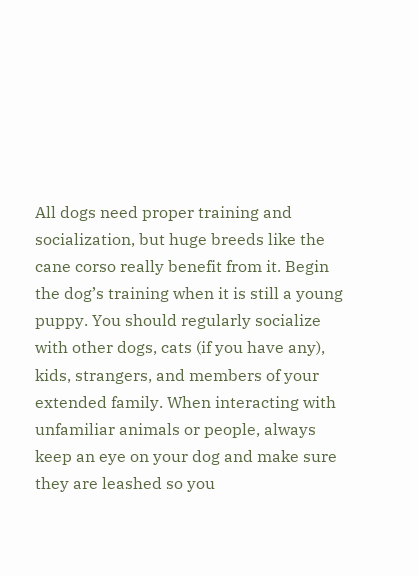All dogs need proper training and socialization, but huge breeds like the cane corso really benefit from it. Begin the dog’s training when it is still a young puppy. You should regularly socialize with other dogs, cats (if you have any), kids, strangers, and members of your extended family. When interacting with unfamiliar animals or people, always keep an eye on your dog and make sure they are leashed so you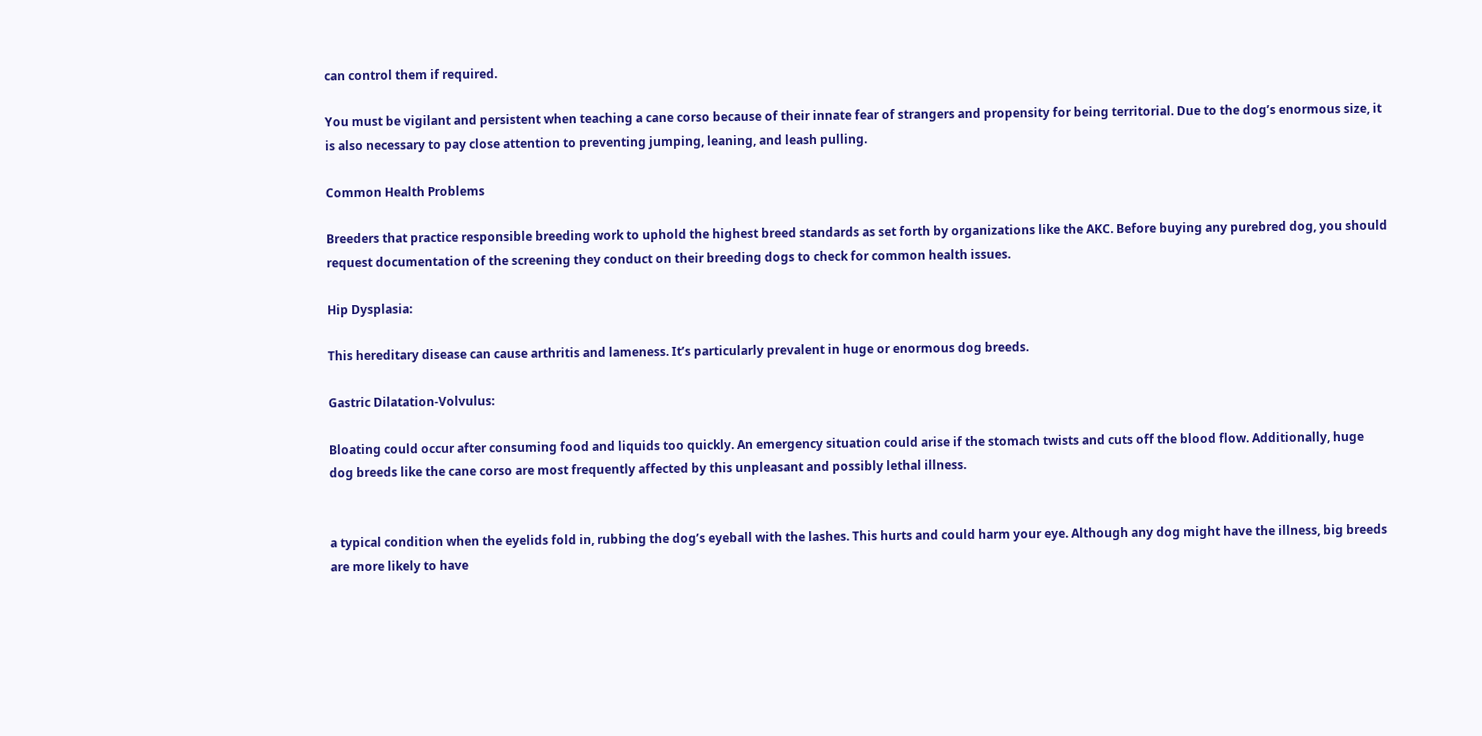can control them if required.

You must be vigilant and persistent when teaching a cane corso because of their innate fear of strangers and propensity for being territorial. Due to the dog’s enormous size, it is also necessary to pay close attention to preventing jumping, leaning, and leash pulling.

Common Health Problems

Breeders that practice responsible breeding work to uphold the highest breed standards as set forth by organizations like the AKC. Before buying any purebred dog, you should request documentation of the screening they conduct on their breeding dogs to check for common health issues.

Hip Dysplasia:

This hereditary disease can cause arthritis and lameness. It’s particularly prevalent in huge or enormous dog breeds.

Gastric Dilatation-Volvulus:

Bloating could occur after consuming food and liquids too quickly. An emergency situation could arise if the stomach twists and cuts off the blood flow. Additionally, huge dog breeds like the cane corso are most frequently affected by this unpleasant and possibly lethal illness.


a typical condition when the eyelids fold in, rubbing the dog’s eyeball with the lashes. This hurts and could harm your eye. Although any dog might have the illness, big breeds are more likely to have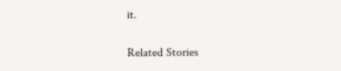it.

Related Stories